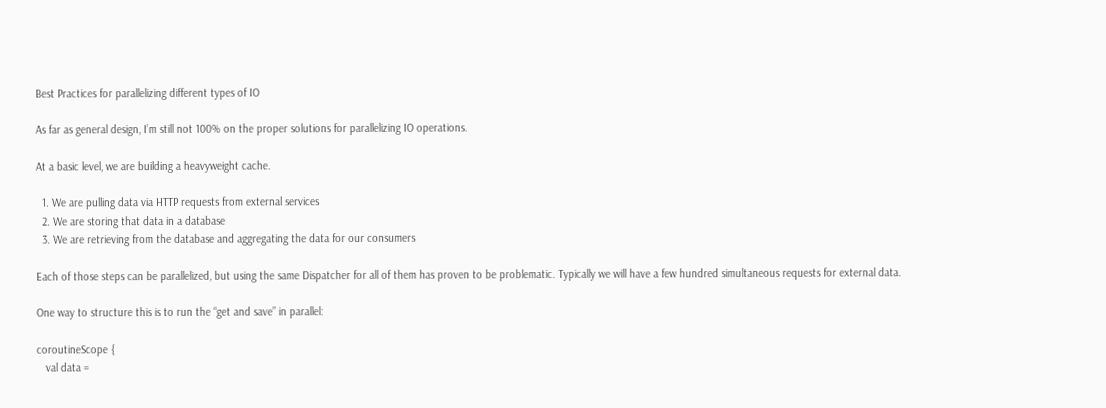Best Practices for parallelizing different types of IO

As far as general design, I’m still not 100% on the proper solutions for parallelizing IO operations.

At a basic level, we are building a heavyweight cache.

  1. We are pulling data via HTTP requests from external services
  2. We are storing that data in a database
  3. We are retrieving from the database and aggregating the data for our consumers

Each of those steps can be parallelized, but using the same Dispatcher for all of them has proven to be problematic. Typically we will have a few hundred simultaneous requests for external data.

One way to structure this is to run the “get and save” in parallel:

coroutineScope {
   val data =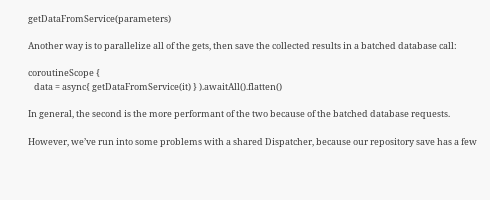getDataFromService(parameters)

Another way is to parallelize all of the gets, then save the collected results in a batched database call:

coroutineScope {
   data = async{ getDataFromService(it) } ).awaitAll().flatten()

In general, the second is the more performant of the two because of the batched database requests.

However, we’ve run into some problems with a shared Dispatcher, because our repository save has a few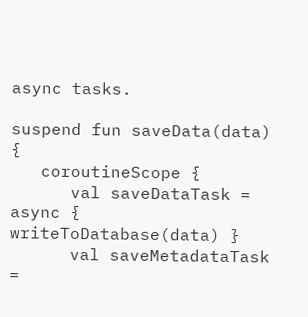async tasks.

suspend fun saveData(data) {
   coroutineScope {
      val saveDataTask = async { writeToDatabase(data) }
      val saveMetadataTask =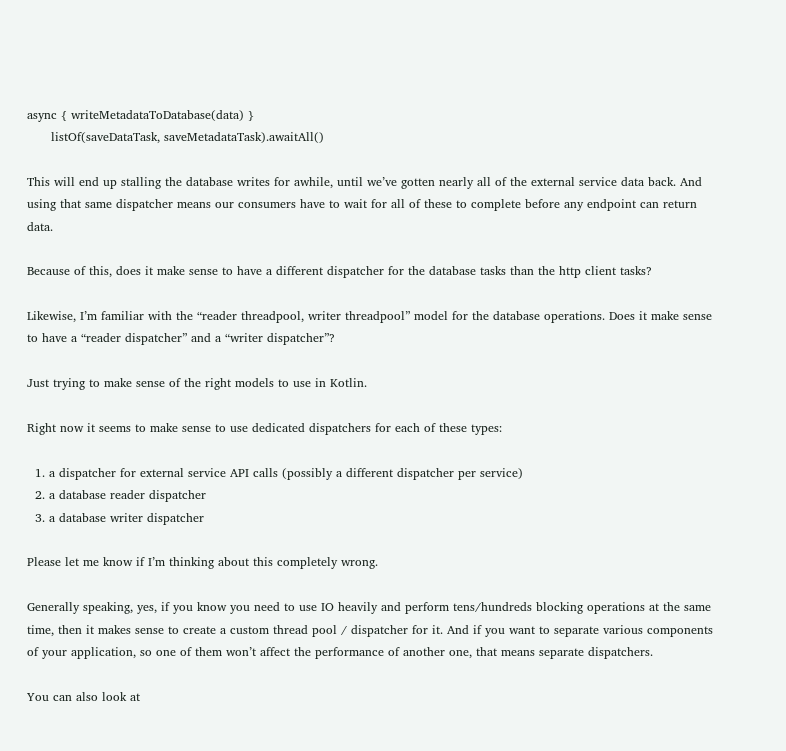async { writeMetadataToDatabase(data) }
      listOf(saveDataTask, saveMetadataTask).awaitAll()

This will end up stalling the database writes for awhile, until we’ve gotten nearly all of the external service data back. And using that same dispatcher means our consumers have to wait for all of these to complete before any endpoint can return data.

Because of this, does it make sense to have a different dispatcher for the database tasks than the http client tasks?

Likewise, I’m familiar with the “reader threadpool, writer threadpool” model for the database operations. Does it make sense to have a “reader dispatcher” and a “writer dispatcher”?

Just trying to make sense of the right models to use in Kotlin.

Right now it seems to make sense to use dedicated dispatchers for each of these types:

  1. a dispatcher for external service API calls (possibly a different dispatcher per service)
  2. a database reader dispatcher
  3. a database writer dispatcher

Please let me know if I’m thinking about this completely wrong.

Generally speaking, yes, if you know you need to use IO heavily and perform tens/hundreds blocking operations at the same time, then it makes sense to create a custom thread pool / dispatcher for it. And if you want to separate various components of your application, so one of them won’t affect the performance of another one, that means separate dispatchers.

You can also look at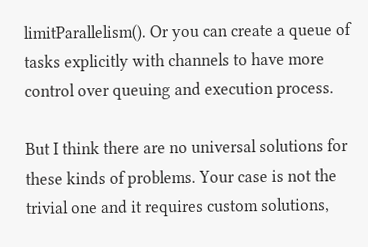limitParallelism(). Or you can create a queue of tasks explicitly with channels to have more control over queuing and execution process.

But I think there are no universal solutions for these kinds of problems. Your case is not the trivial one and it requires custom solutions,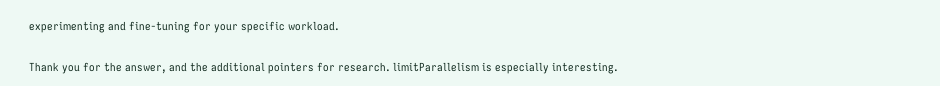experimenting and fine-tuning for your specific workload.

Thank you for the answer, and the additional pointers for research. limitParallelism is especially interesting.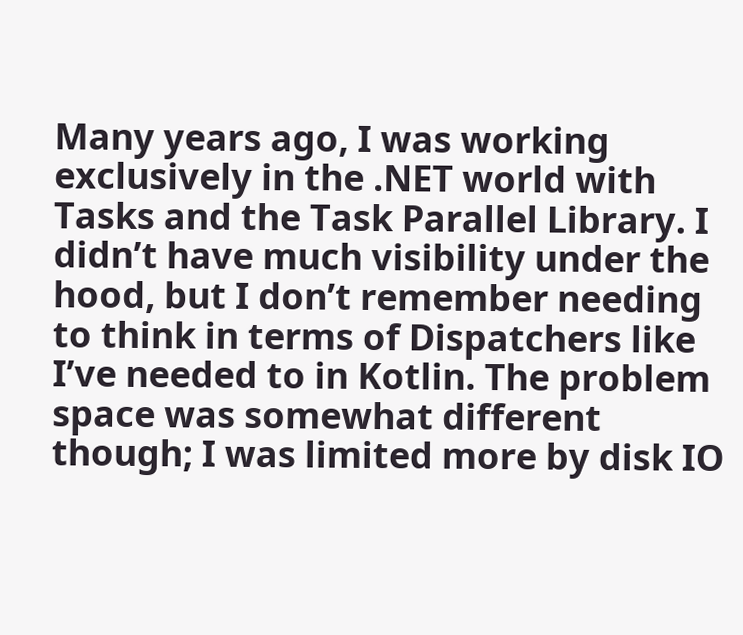Many years ago, I was working exclusively in the .NET world with Tasks and the Task Parallel Library. I didn’t have much visibility under the hood, but I don’t remember needing to think in terms of Dispatchers like I’ve needed to in Kotlin. The problem space was somewhat different though; I was limited more by disk IO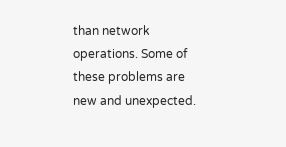than network operations. Some of these problems are new and unexpected.